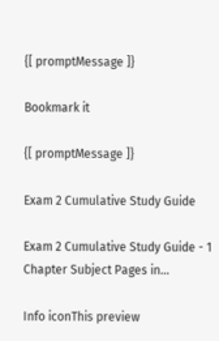{[ promptMessage ]}

Bookmark it

{[ promptMessage ]}

Exam 2 Cumulative Study Guide

Exam 2 Cumulative Study Guide - 1 Chapter Subject Pages in...

Info iconThis preview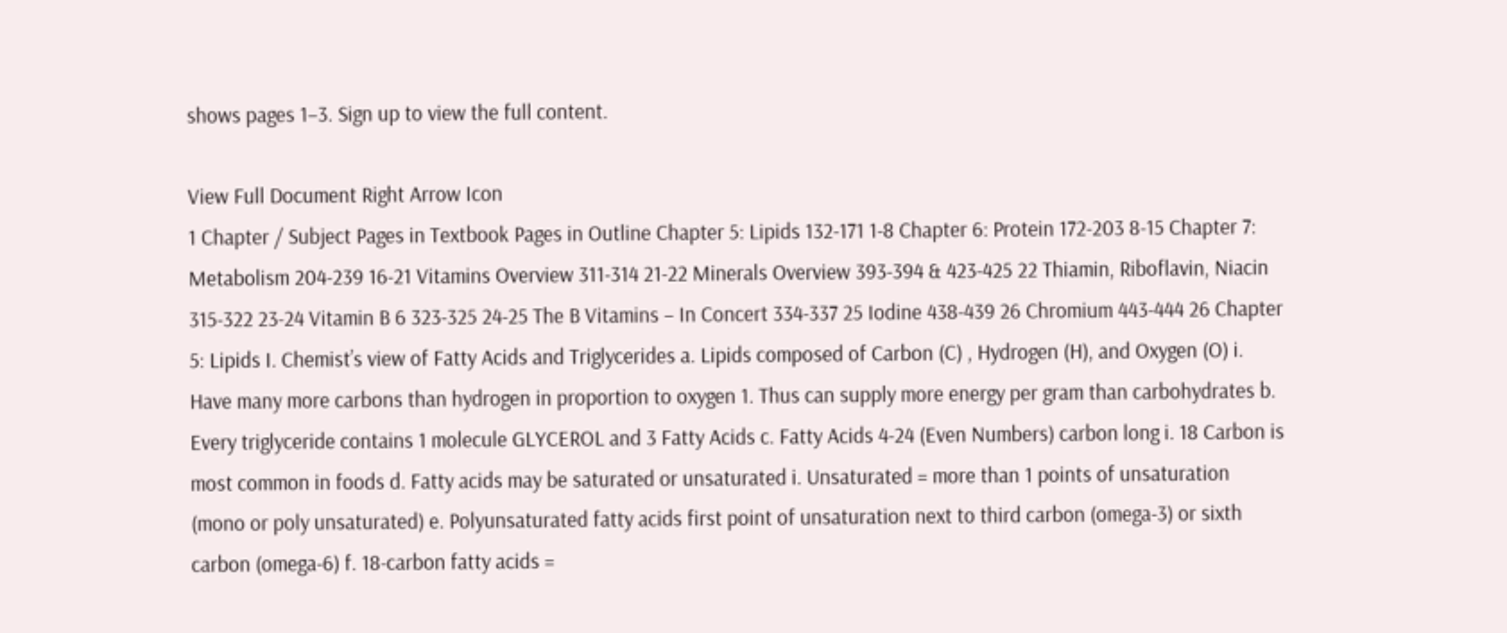shows pages 1–3. Sign up to view the full content.

View Full Document Right Arrow Icon
1 Chapter / Subject Pages in Textbook Pages in Outline Chapter 5: Lipids 132-171 1-8 Chapter 6: Protein 172-203 8-15 Chapter 7: Metabolism 204-239 16-21 Vitamins Overview 311-314 21-22 Minerals Overview 393-394 & 423-425 22 Thiamin, Riboflavin, Niacin 315-322 23-24 Vitamin B 6 323-325 24-25 The B Vitamins – In Concert 334-337 25 Iodine 438-439 26 Chromium 443-444 26 Chapter 5: Lipids I. Chemist’s view of Fatty Acids and Triglycerides a. Lipids composed of Carbon (C) , Hydrogen (H), and Oxygen (O) i. Have many more carbons than hydrogen in proportion to oxygen 1. Thus can supply more energy per gram than carbohydrates b. Every triglyceride contains 1 molecule GLYCEROL and 3 Fatty Acids c. Fatty Acids 4-24 (Even Numbers) carbon long i. 18 Carbon is most common in foods d. Fatty acids may be saturated or unsaturated i. Unsaturated = more than 1 points of unsaturation (mono or poly unsaturated) e. Polyunsaturated fatty acids first point of unsaturation next to third carbon (omega-3) or sixth carbon (omega-6) f. 18-carbon fatty acids =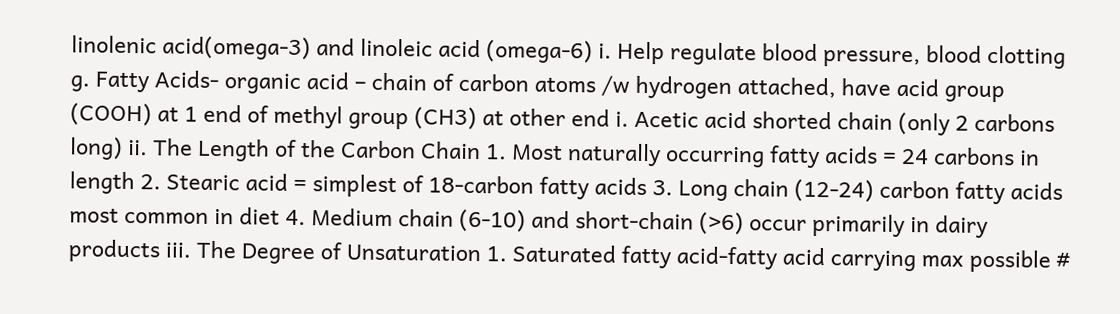linolenic acid(omega-3) and linoleic acid (omega-6) i. Help regulate blood pressure, blood clotting g. Fatty Acids- organic acid – chain of carbon atoms /w hydrogen attached, have acid group (COOH) at 1 end of methyl group (CH3) at other end i. Acetic acid shorted chain (only 2 carbons long) ii. The Length of the Carbon Chain 1. Most naturally occurring fatty acids = 24 carbons in length 2. Stearic acid = simplest of 18-carbon fatty acids 3. Long chain (12-24) carbon fatty acids most common in diet 4. Medium chain (6-10) and short-chain (>6) occur primarily in dairy products iii. The Degree of Unsaturation 1. Saturated fatty acid-fatty acid carrying max possible #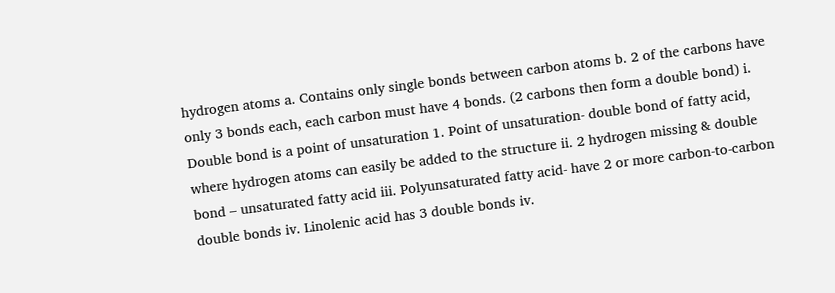hydrogen atoms a. Contains only single bonds between carbon atoms b. 2 of the carbons have only 3 bonds each, each carbon must have 4 bonds. (2 carbons then form a double bond) i. Double bond is a point of unsaturation 1. Point of unsaturation- double bond of fatty acid, where hydrogen atoms can easily be added to the structure ii. 2 hydrogen missing & double bond – unsaturated fatty acid iii. Polyunsaturated fatty acid- have 2 or more carbon-to-carbon double bonds iv. Linolenic acid has 3 double bonds iv.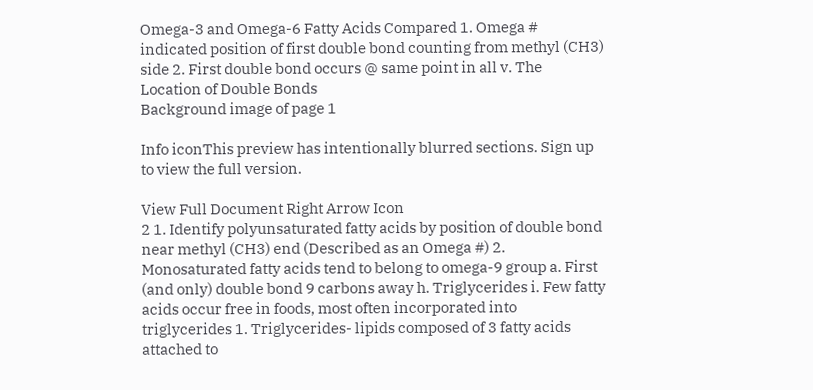Omega-3 and Omega-6 Fatty Acids Compared 1. Omega # indicated position of first double bond counting from methyl (CH3) side 2. First double bond occurs @ same point in all v. The Location of Double Bonds
Background image of page 1

Info iconThis preview has intentionally blurred sections. Sign up to view the full version.

View Full Document Right Arrow Icon
2 1. Identify polyunsaturated fatty acids by position of double bond near methyl (CH3) end (Described as an Omega #) 2. Monosaturated fatty acids tend to belong to omega-9 group a. First (and only) double bond 9 carbons away h. Triglycerides i. Few fatty acids occur free in foods, most often incorporated into triglycerides 1. Triglycerides- lipids composed of 3 fatty acids attached to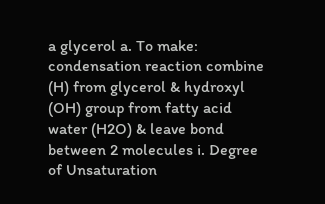a glycerol a. To make: condensation reaction combine (H) from glycerol & hydroxyl (OH) group from fatty acid water (H2O) & leave bond between 2 molecules i. Degree of Unsaturation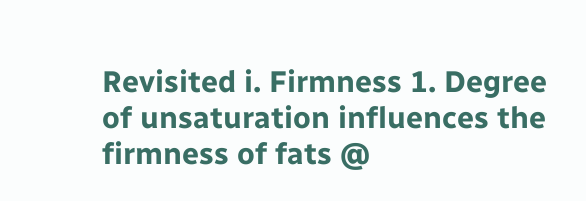Revisited i. Firmness 1. Degree of unsaturation influences the firmness of fats @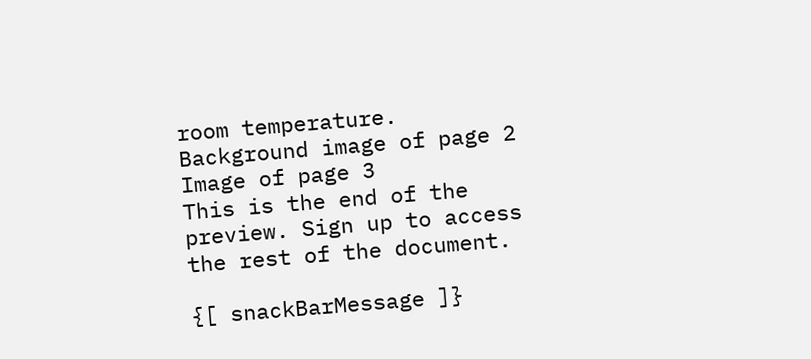room temperature.
Background image of page 2
Image of page 3
This is the end of the preview. Sign up to access the rest of the document.

{[ snackBarMessage ]}